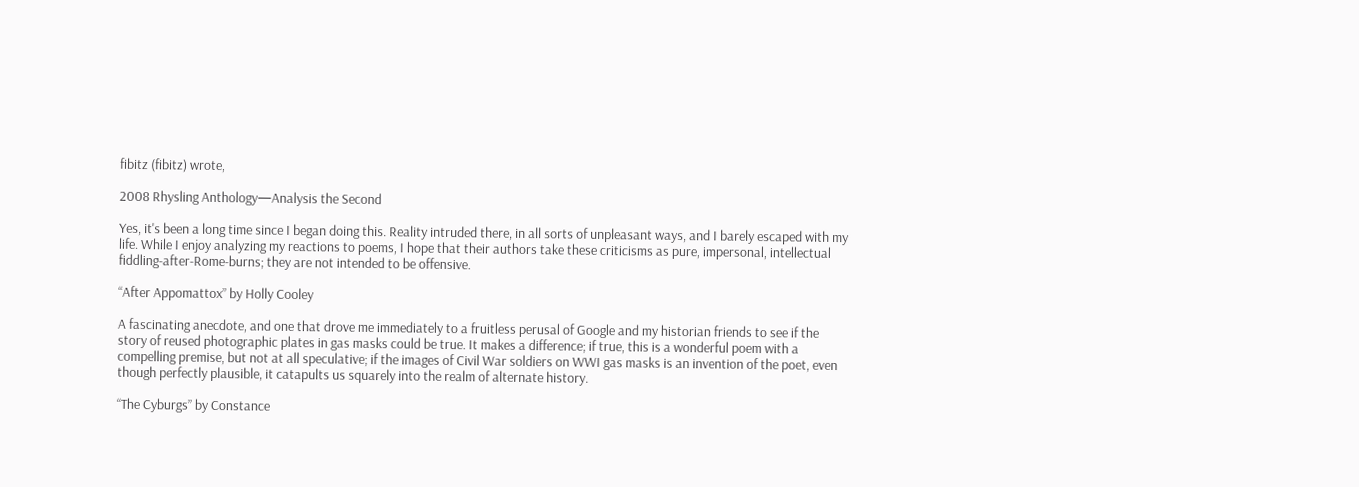fibitz (fibitz) wrote,

2008 Rhysling Anthology—Analysis the Second

Yes, it's been a long time since I began doing this. Reality intruded there, in all sorts of unpleasant ways, and I barely escaped with my life. While I enjoy analyzing my reactions to poems, I hope that their authors take these criticisms as pure, impersonal, intellectual fiddling-after-Rome-burns; they are not intended to be offensive.

“After Appomattox” by Holly Cooley

A fascinating anecdote, and one that drove me immediately to a fruitless perusal of Google and my historian friends to see if the story of reused photographic plates in gas masks could be true. It makes a difference; if true, this is a wonderful poem with a compelling premise, but not at all speculative; if the images of Civil War soldiers on WWI gas masks is an invention of the poet, even though perfectly plausible, it catapults us squarely into the realm of alternate history.

“The Cyburgs” by Constance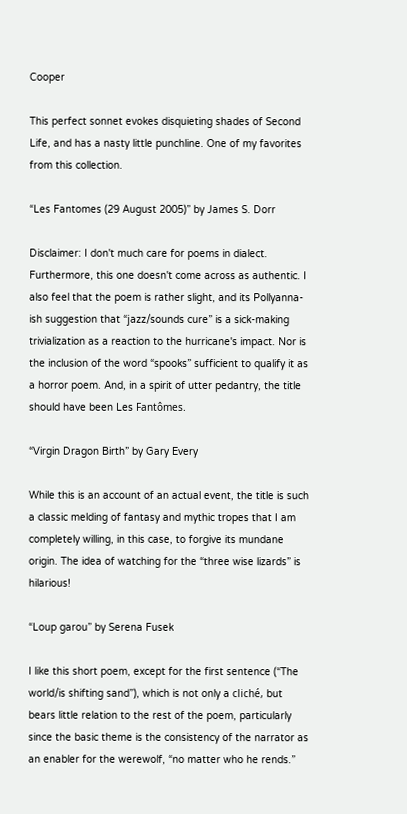Cooper

This perfect sonnet evokes disquieting shades of Second Life, and has a nasty little punchline. One of my favorites from this collection.

“Les Fantomes (29 August 2005)” by James S. Dorr

Disclaimer: I don't much care for poems in dialect. Furthermore, this one doesn't come across as authentic. I also feel that the poem is rather slight, and its Pollyanna-ish suggestion that “jazz/sounds cure” is a sick-making trivialization as a reaction to the hurricane's impact. Nor is the inclusion of the word “spooks” sufficient to qualify it as a horror poem. And, in a spirit of utter pedantry, the title should have been Les Fantômes.

“Virgin Dragon Birth” by Gary Every

While this is an account of an actual event, the title is such a classic melding of fantasy and mythic tropes that I am completely willing, in this case, to forgive its mundane origin. The idea of watching for the “three wise lizards” is hilarious!

“Loup garou” by Serena Fusek

I like this short poem, except for the first sentence (“The world/is shifting sand”), which is not only a cliché, but bears little relation to the rest of the poem, particularly since the basic theme is the consistency of the narrator as an enabler for the werewolf, “no matter who he rends.”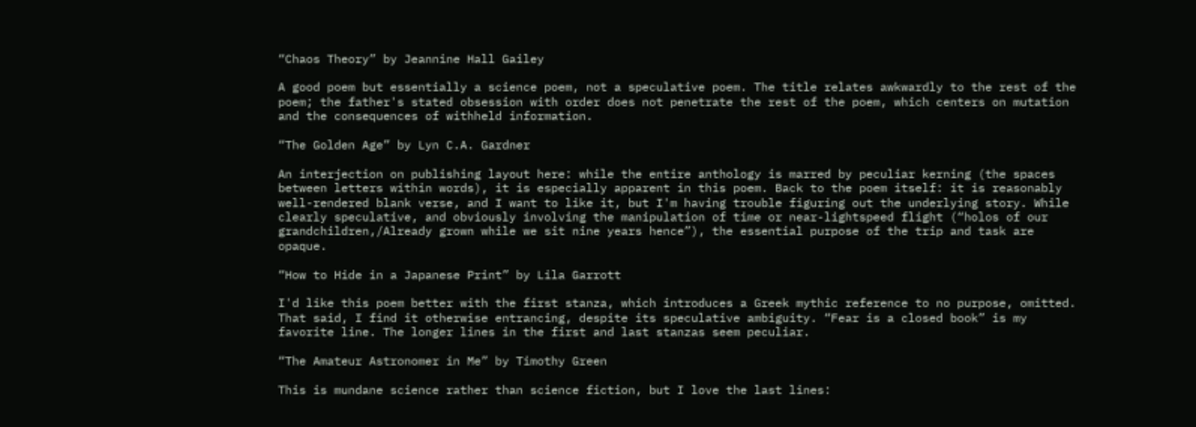“Chaos Theory” by Jeannine Hall Gailey

A good poem but essentially a science poem, not a speculative poem. The title relates awkwardly to the rest of the poem; the father's stated obsession with order does not penetrate the rest of the poem, which centers on mutation and the consequences of withheld information.

“The Golden Age” by Lyn C.A. Gardner

An interjection on publishing layout here: while the entire anthology is marred by peculiar kerning (the spaces between letters within words), it is especially apparent in this poem. Back to the poem itself: it is reasonably well-rendered blank verse, and I want to like it, but I'm having trouble figuring out the underlying story. While clearly speculative, and obviously involving the manipulation of time or near-lightspeed flight (“holos of our grandchildren,/Already grown while we sit nine years hence”), the essential purpose of the trip and task are opaque.

“How to Hide in a Japanese Print” by Lila Garrott

I'd like this poem better with the first stanza, which introduces a Greek mythic reference to no purpose, omitted. That said, I find it otherwise entrancing, despite its speculative ambiguity. “Fear is a closed book” is my favorite line. The longer lines in the first and last stanzas seem peculiar.

“The Amateur Astronomer in Me” by Timothy Green

This is mundane science rather than science fiction, but I love the last lines: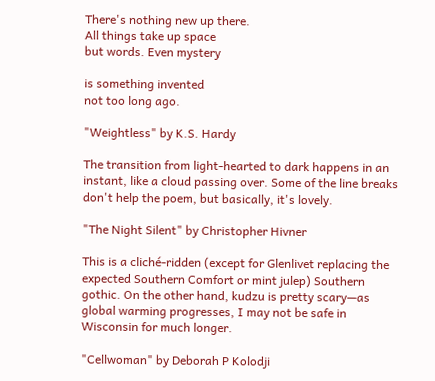There's nothing new up there.
All things take up space
but words. Even mystery

is something invented
not too long ago.

"Weightless" by K.S. Hardy

The transition from light-hearted to dark happens in an instant, like a cloud passing over. Some of the line breaks don't help the poem, but basically, it's lovely.

"The Night Silent" by Christopher Hivner

This is a cliché-ridden (except for Glenlivet replacing the expected Southern Comfort or mint julep) Southern gothic. On the other hand, kudzu is pretty scary—as global warming progresses, I may not be safe in Wisconsin for much longer.

"Cellwoman" by Deborah P Kolodji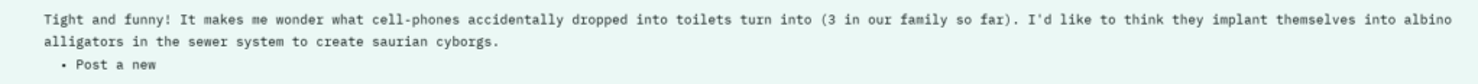Tight and funny! It makes me wonder what cell-phones accidentally dropped into toilets turn into (3 in our family so far). I'd like to think they implant themselves into albino alligators in the sewer system to create saurian cyborgs.
  • Post a new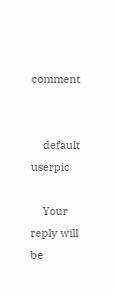comment


    default userpic

    Your reply will be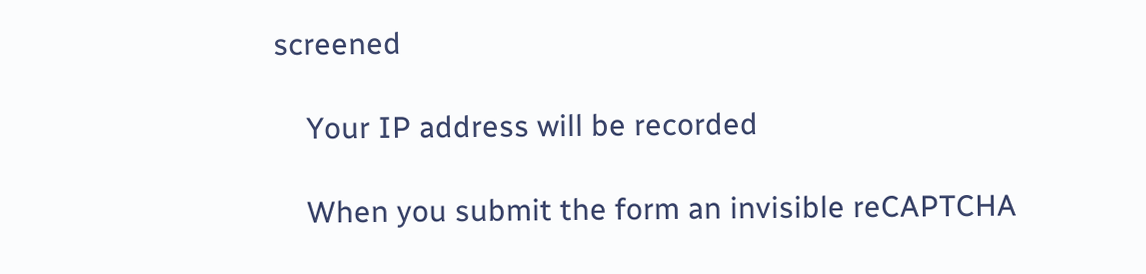screened

    Your IP address will be recorded

    When you submit the form an invisible reCAPTCHA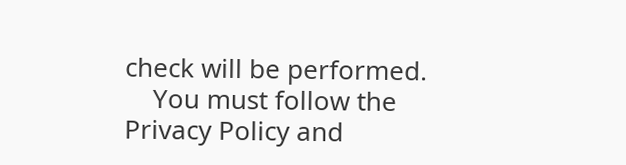check will be performed.
    You must follow the Privacy Policy and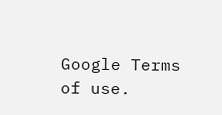Google Terms of use.